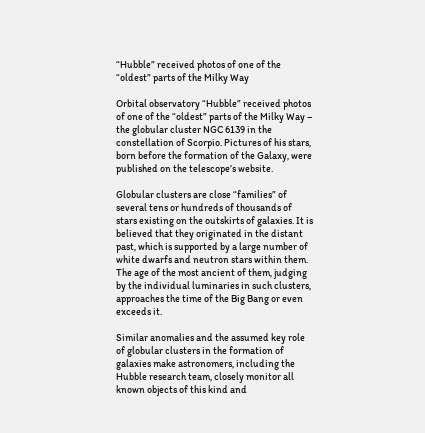“Hubble” received photos of one of the “oldest” parts of the Milky Way

Orbital observatory “Hubble” received photos of one of the “oldest” parts of the Milky Way – the globular cluster NGC 6139 in the constellation of Scorpio. Pictures of his stars, born before the formation of the Galaxy, were published on the telescope’s website.

Globular clusters are close “families” of several tens or hundreds of thousands of stars existing on the outskirts of galaxies. It is believed that they originated in the distant past, which is supported by a large number of white dwarfs and neutron stars within them. The age of the most ancient of them, judging by the individual luminaries in such clusters, approaches the time of the Big Bang or even exceeds it.

Similar anomalies and the assumed key role of globular clusters in the formation of galaxies make astronomers, including the Hubble research team, closely monitor all known objects of this kind and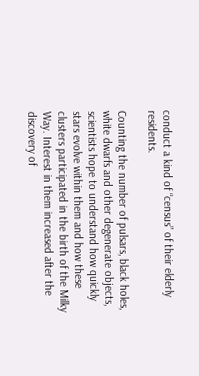conduct a kind of “census” of their elderly residents.

Counting the number of pulsars, black holes, white dwarfs and other degenerate objects, scientists hope to understand how quickly stars evolve within them and how these clusters participated in the birth of the Milky Way. Interest in them increased after the discovery of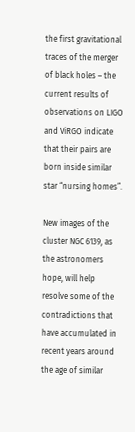the first gravitational traces of the merger of black holes – the current results of observations on LIGO and ViRGO indicate that their pairs are born inside similar star “nursing homes”.

New images of the cluster NGC 6139, as the astronomers hope, will help resolve some of the contradictions that have accumulated in recent years around the age of similar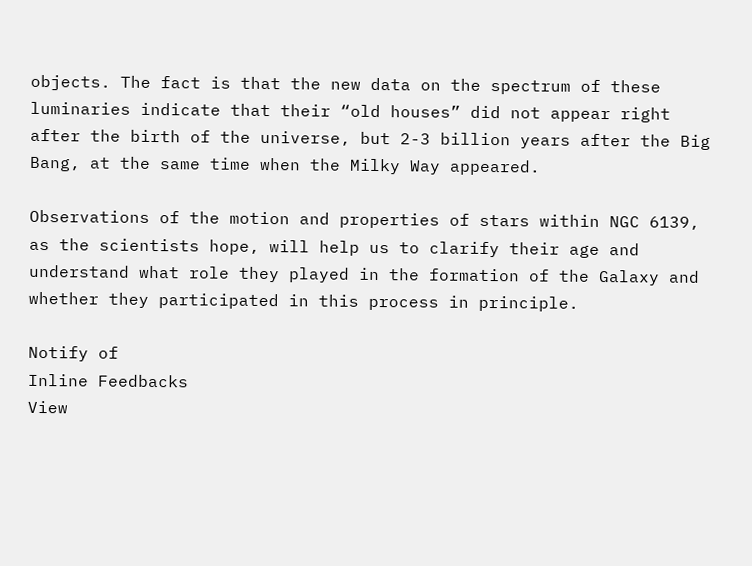objects. The fact is that the new data on the spectrum of these luminaries indicate that their “old houses” did not appear right after the birth of the universe, but 2-3 billion years after the Big Bang, at the same time when the Milky Way appeared.

Observations of the motion and properties of stars within NGC 6139, as the scientists hope, will help us to clarify their age and understand what role they played in the formation of the Galaxy and whether they participated in this process in principle.

Notify of
Inline Feedbacks
View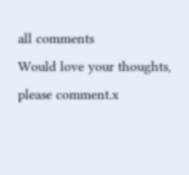all comments
Would love your thoughts, please comment.x